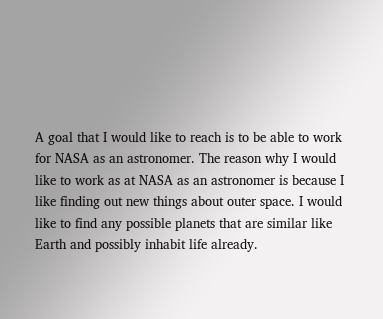A goal that I would like to reach is to be able to work for NASA as an astronomer. The reason why I would like to work as at NASA as an astronomer is because I like finding out new things about outer space. I would like to find any possible planets that are similar like Earth and possibly inhabit life already.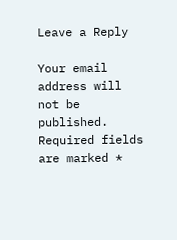Leave a Reply

Your email address will not be published. Required fields are marked *